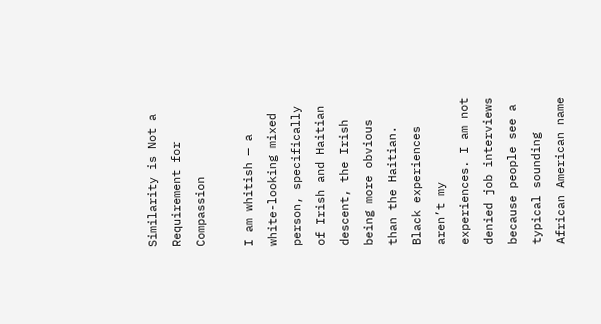Similarity is Not a Requirement for Compassion

I am whitish — a white-looking mixed person, specifically of Irish and Haitian descent, the Irish being more obvious than the Haitian. Black experiences aren’t my experiences. I am not denied job interviews because people see a typical sounding African American name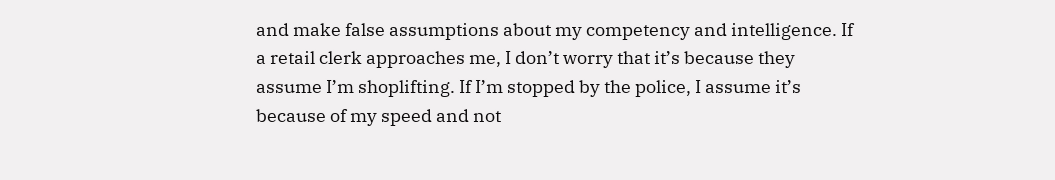and make false assumptions about my competency and intelligence. If a retail clerk approaches me, I don’t worry that it’s because they assume I’m shoplifting. If I’m stopped by the police, I assume it’s because of my speed and not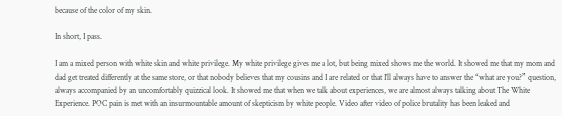because of the color of my skin.

In short, I pass.

I am a mixed person with white skin and white privilege. My white privilege gives me a lot, but being mixed shows me the world. It showed me that my mom and dad get treated differently at the same store, or that nobody believes that my cousins and I are related or that I’ll always have to answer the “what are you?” question, always accompanied by an uncomfortably quizzical look. It showed me that when we talk about experiences, we are almost always talking about The White Experience. POC pain is met with an insurmountable amount of skepticism by white people. Video after video of police brutality has been leaked and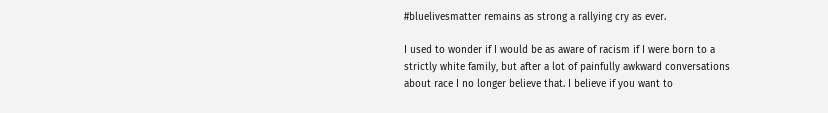#bluelivesmatter remains as strong a rallying cry as ever.

I used to wonder if I would be as aware of racism if I were born to a strictly white family, but after a lot of painfully awkward conversations about race I no longer believe that. I believe if you want to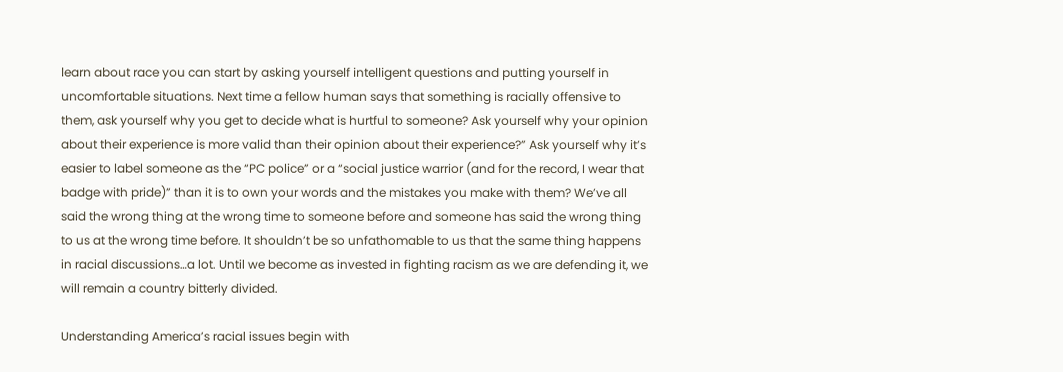learn about race you can start by asking yourself intelligent questions and putting yourself in uncomfortable situations. Next time a fellow human says that something is racially offensive to them, ask yourself why you get to decide what is hurtful to someone? Ask yourself why your opinion about their experience is more valid than their opinion about their experience?” Ask yourself why it’s easier to label someone as the “PC police” or a “social justice warrior (and for the record, I wear that badge with pride)” than it is to own your words and the mistakes you make with them? We’ve all said the wrong thing at the wrong time to someone before and someone has said the wrong thing to us at the wrong time before. It shouldn’t be so unfathomable to us that the same thing happens in racial discussions…a lot. Until we become as invested in fighting racism as we are defending it, we will remain a country bitterly divided.

Understanding America’s racial issues begin with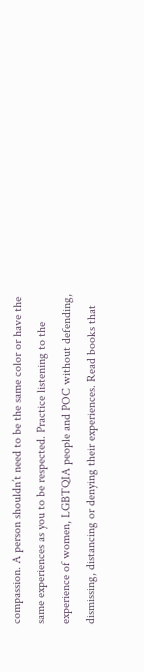compassion. A person shouldn’t need to be the same color or have the same experiences as you to be respected. Practice listening to the experience of women, LGBTQIA people and POC without defending, dismissing, distancing or denying their experiences. Read books that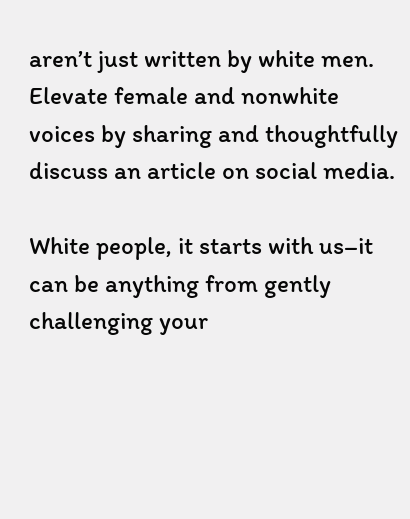aren’t just written by white men. Elevate female and nonwhite voices by sharing and thoughtfully discuss an article on social media.

White people, it starts with us–it can be anything from gently challenging your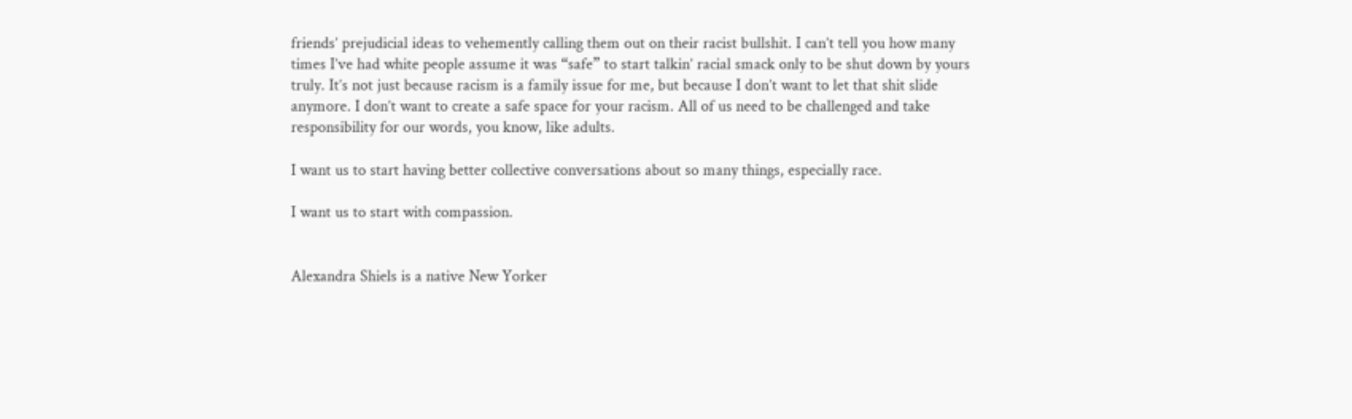friends’ prejudicial ideas to vehemently calling them out on their racist bullshit. I can’t tell you how many times I’ve had white people assume it was “safe” to start talkin’ racial smack only to be shut down by yours truly. It’s not just because racism is a family issue for me, but because I don’t want to let that shit slide anymore. I don’t want to create a safe space for your racism. All of us need to be challenged and take responsibility for our words, you know, like adults.

I want us to start having better collective conversations about so many things, especially race.

I want us to start with compassion.


Alexandra Shiels is a native New Yorker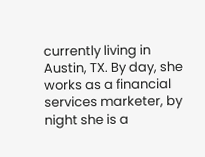currently living in Austin, TX. By day, she works as a financial services marketer, by night she is a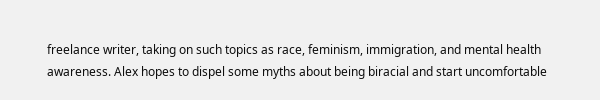freelance writer, taking on such topics as race, feminism, immigration, and mental health awareness. Alex hopes to dispel some myths about being biracial and start uncomfortable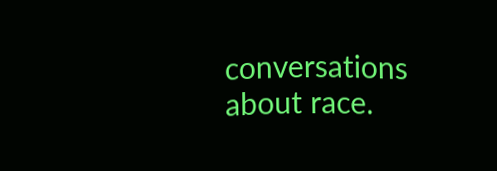conversations about race.